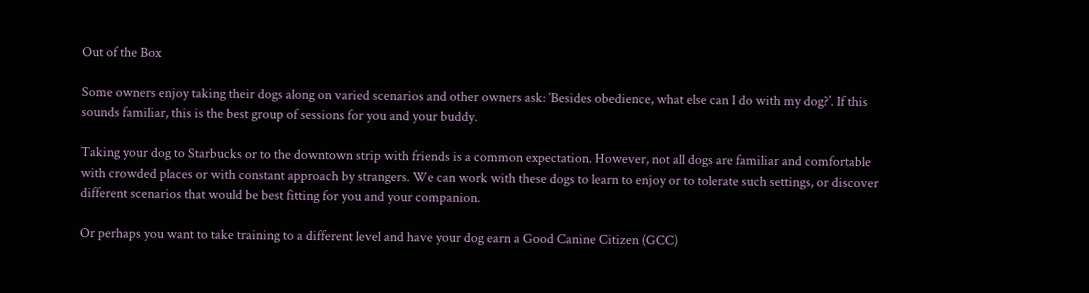Out of the Box

Some owners enjoy taking their dogs along on varied scenarios and other owners ask: ‘Besides obedience, what else can I do with my dog?’. If this sounds familiar, this is the best group of sessions for you and your buddy.

Taking your dog to Starbucks or to the downtown strip with friends is a common expectation. However, not all dogs are familiar and comfortable with crowded places or with constant approach by strangers. We can work with these dogs to learn to enjoy or to tolerate such settings, or discover different scenarios that would be best fitting for you and your companion.

Or perhaps you want to take training to a different level and have your dog earn a Good Canine Citizen (GCC)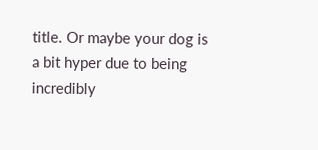title. Or maybe your dog is a bit hyper due to being incredibly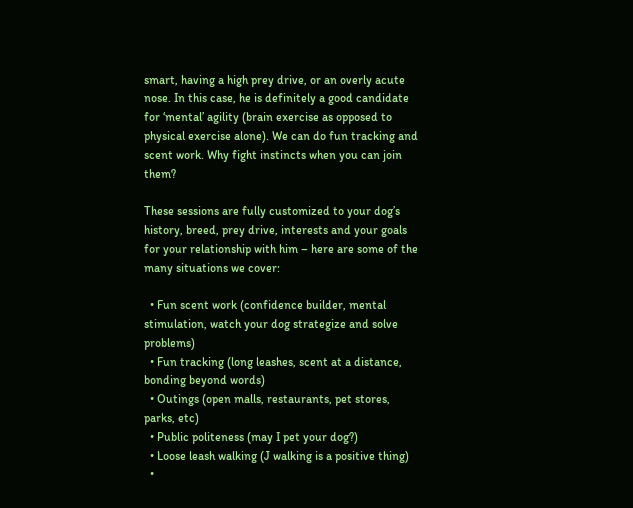smart, having a high prey drive, or an overly acute nose. In this case, he is definitely a good candidate for ‘mental’ agility (brain exercise as opposed to physical exercise alone). We can do fun tracking and scent work. Why fight instincts when you can join them?

These sessions are fully customized to your dog’s history, breed, prey drive, interests and your goals for your relationship with him – here are some of the many situations we cover:

  • Fun scent work (confidence builder, mental stimulation, watch your dog strategize and solve problems)
  • Fun tracking (long leashes, scent at a distance, bonding beyond words)
  • Outings (open malls, restaurants, pet stores, parks, etc)
  • Public politeness (may I pet your dog?)
  • Loose leash walking (J walking is a positive thing)
  •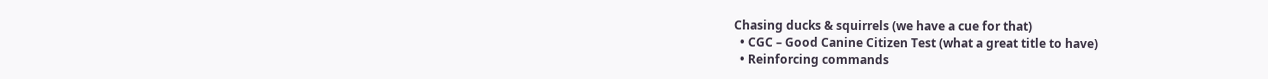Chasing ducks & squirrels (we have a cue for that)
  • CGC – Good Canine Citizen Test (what a great title to have)
  • Reinforcing commands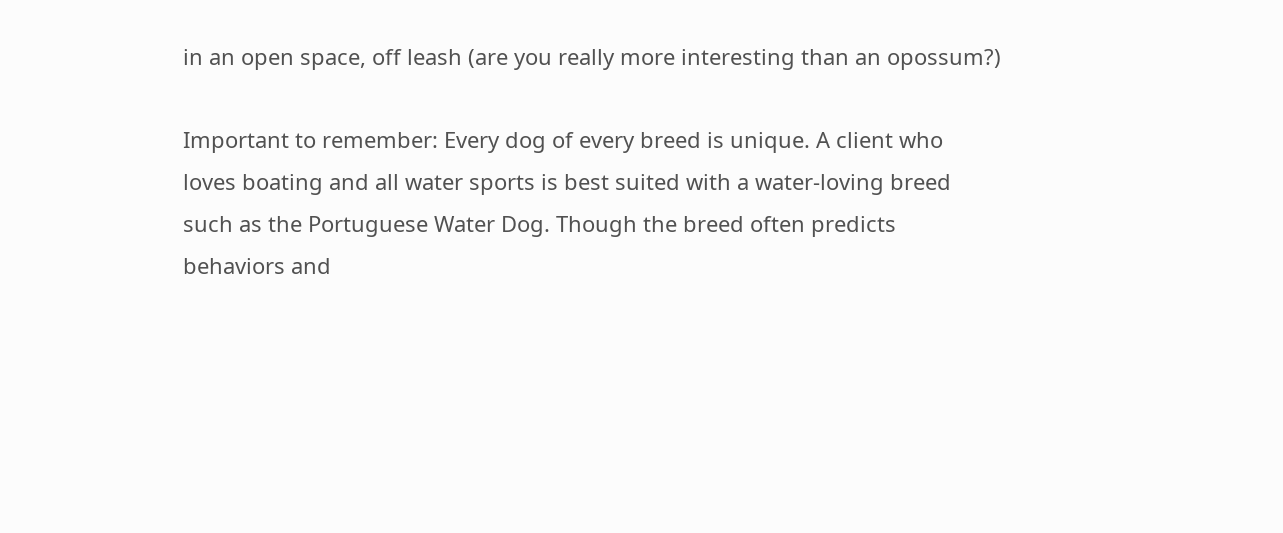in an open space, off leash (are you really more interesting than an opossum?)

Important to remember: Every dog of every breed is unique. A client who loves boating and all water sports is best suited with a water-loving breed such as the Portuguese Water Dog. Though the breed often predicts behaviors and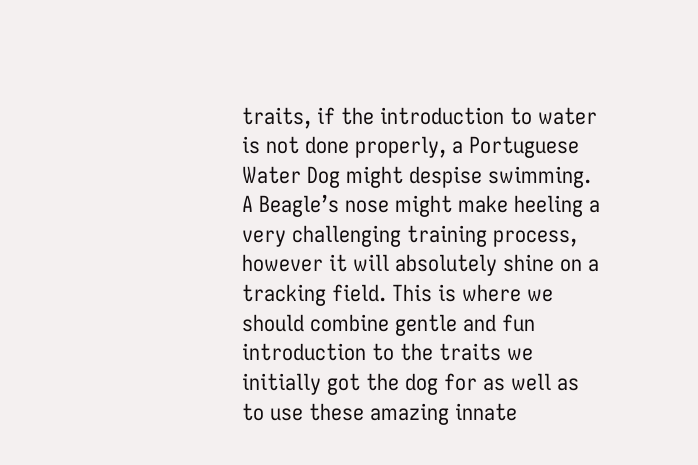traits, if the introduction to water is not done properly, a Portuguese Water Dog might despise swimming. A Beagle’s nose might make heeling a very challenging training process, however it will absolutely shine on a tracking field. This is where we should combine gentle and fun introduction to the traits we initially got the dog for as well as to use these amazing innate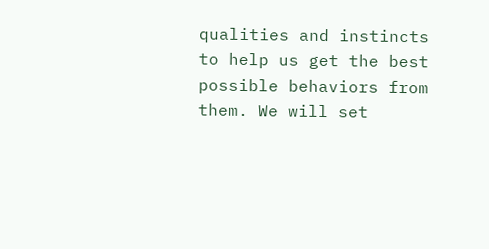qualities and instincts to help us get the best possible behaviors from them. We will set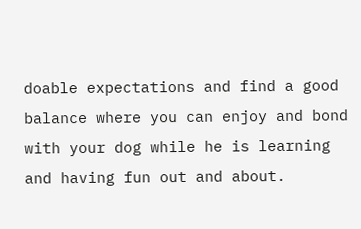doable expectations and find a good balance where you can enjoy and bond with your dog while he is learning and having fun out and about.